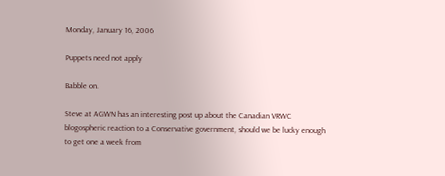Monday, January 16, 2006

Puppets need not apply

Babble on.

Steve at AGWN has an interesting post up about the Canadian VRWC blogospheric reaction to a Conservative government, should we be lucky enough to get one a week from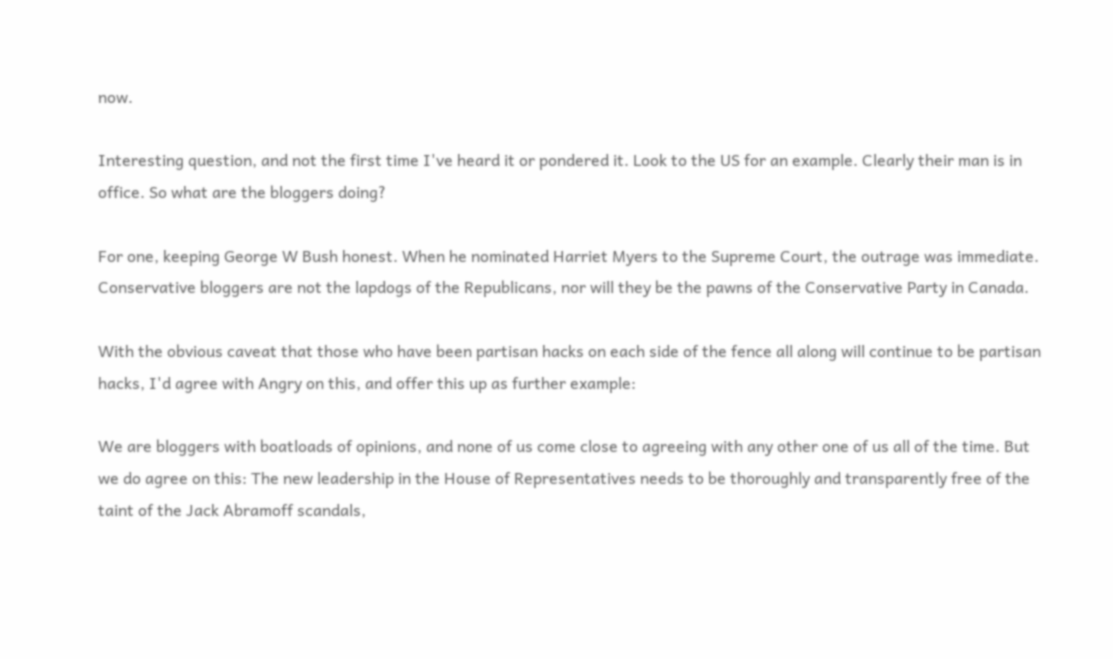now.

Interesting question, and not the first time I've heard it or pondered it. Look to the US for an example. Clearly their man is in office. So what are the bloggers doing?

For one, keeping George W Bush honest. When he nominated Harriet Myers to the Supreme Court, the outrage was immediate. Conservative bloggers are not the lapdogs of the Republicans, nor will they be the pawns of the Conservative Party in Canada.

With the obvious caveat that those who have been partisan hacks on each side of the fence all along will continue to be partisan hacks, I'd agree with Angry on this, and offer this up as further example:

We are bloggers with boatloads of opinions, and none of us come close to agreeing with any other one of us all of the time. But we do agree on this: The new leadership in the House of Representatives needs to be thoroughly and transparently free of the taint of the Jack Abramoff scandals,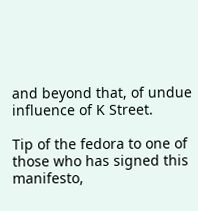and beyond that, of undue influence of K Street.

Tip of the fedora to one of those who has signed this manifesto,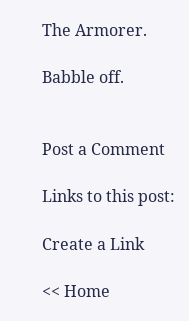The Armorer.

Babble off.


Post a Comment

Links to this post:

Create a Link

<< Home